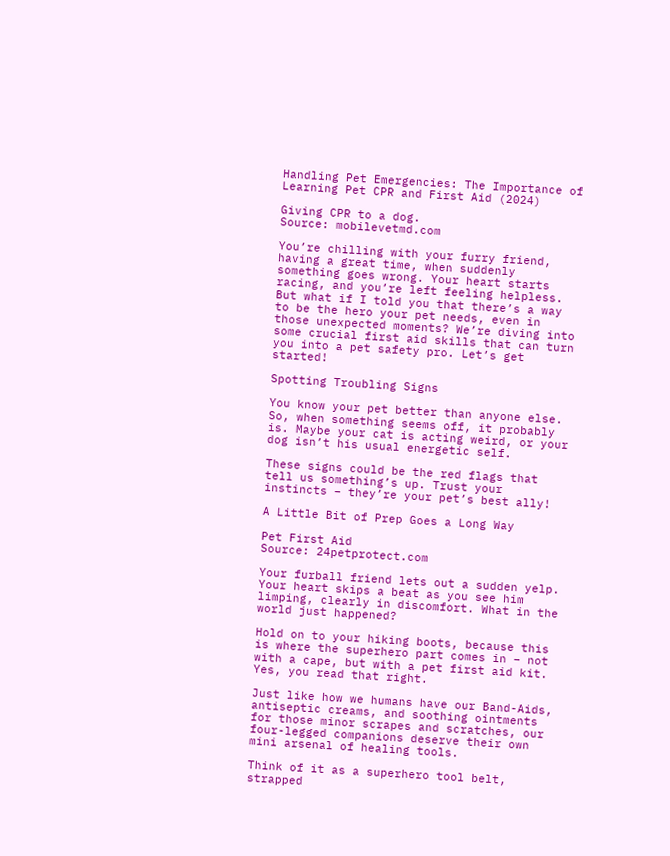Handling Pet Emergencies: The Importance of Learning Pet CPR and First Aid (2024)

Giving CPR to a dog.
Source: mobilevetmd.com

You’re chilling with your furry friend, having a great time, when suddenly something goes wrong. Your heart starts racing, and you’re left feeling helpless. But what if I told you that there’s a way to be the hero your pet needs, even in those unexpected moments? We’re diving into some crucial first aid skills that can turn you into a pet safety pro. Let’s get started!

Spotting Troubling Signs

You know your pet better than anyone else. So, when something seems off, it probably is. Maybe your cat is acting weird, or your dog isn’t his usual energetic self.

These signs could be the red flags that tell us something’s up. Trust your instincts – they’re your pet’s best ally!

A Little Bit of Prep Goes a Long Way

Pet First Aid
Source: 24petprotect.com

Your furball friend lets out a sudden yelp. Your heart skips a beat as you see him limping, clearly in discomfort. What in the world just happened?

Hold on to your hiking boots, because this is where the superhero part comes in – not with a cape, but with a pet first aid kit. Yes, you read that right.

Just like how we humans have our Band-Aids, antiseptic creams, and soothing ointments for those minor scrapes and scratches, our four-legged companions deserve their own mini arsenal of healing tools.

Think of it as a superhero tool belt, strapped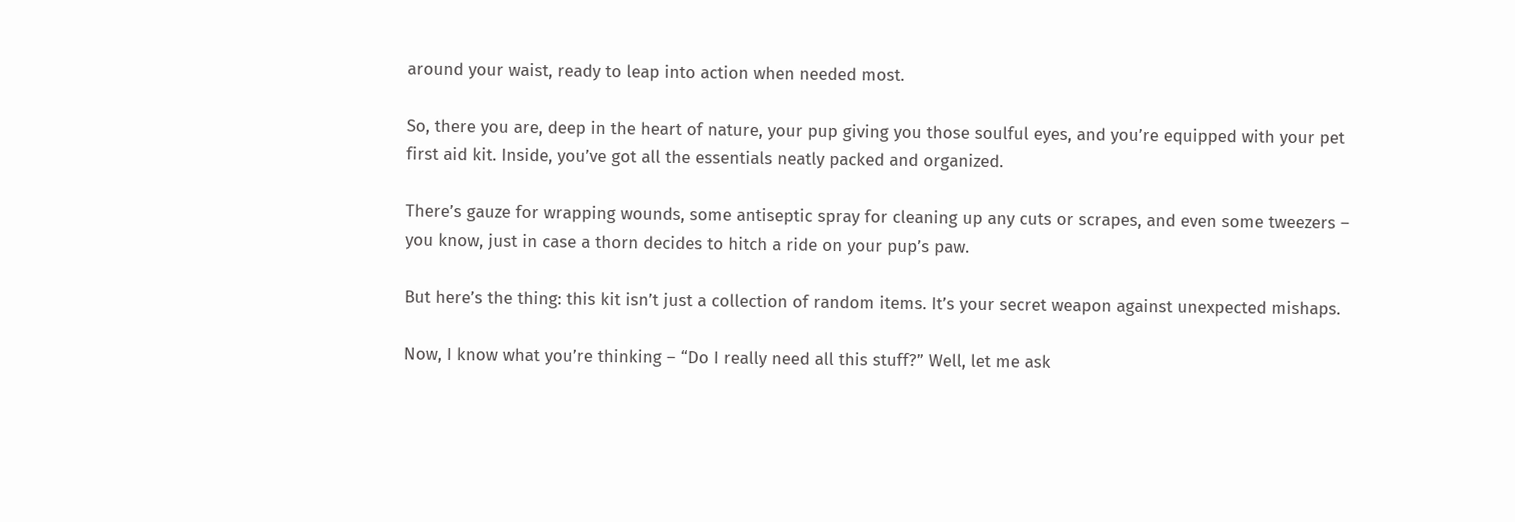around your waist, ready to leap into action when needed most.

So, there you are, deep in the heart of nature, your pup giving you those soulful eyes, and you’re equipped with your pet first aid kit. Inside, you’ve got all the essentials neatly packed and organized.

There’s gauze for wrapping wounds, some antiseptic spray for cleaning up any cuts or scrapes, and even some tweezers – you know, just in case a thorn decides to hitch a ride on your pup’s paw.

But here’s the thing: this kit isn’t just a collection of random items. It’s your secret weapon against unexpected mishaps.

Now, I know what you’re thinking – “Do I really need all this stuff?” Well, let me ask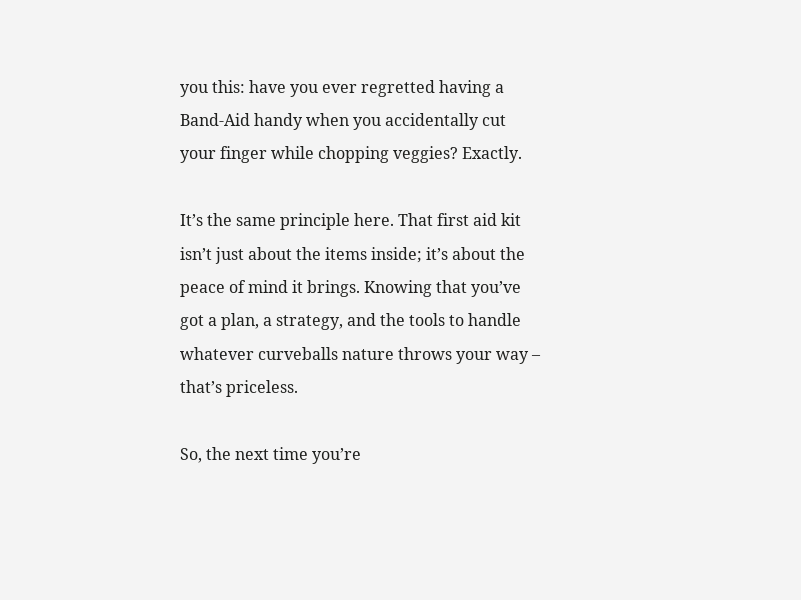you this: have you ever regretted having a Band-Aid handy when you accidentally cut your finger while chopping veggies? Exactly.

It’s the same principle here. That first aid kit isn’t just about the items inside; it’s about the peace of mind it brings. Knowing that you’ve got a plan, a strategy, and the tools to handle whatever curveballs nature throws your way – that’s priceless.

So, the next time you’re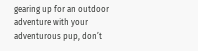gearing up for an outdoor adventure with your adventurous pup, don’t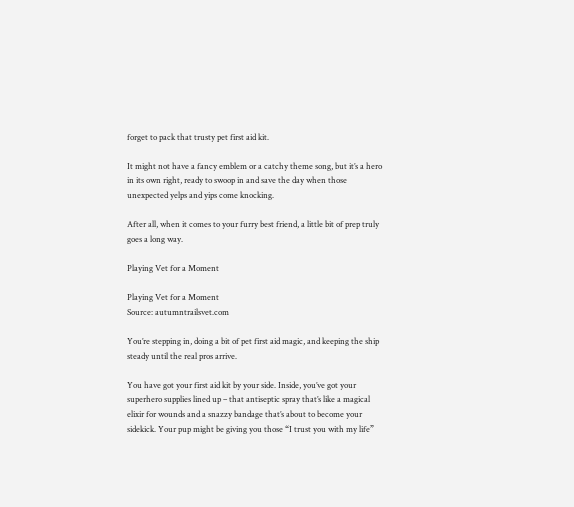forget to pack that trusty pet first aid kit.

It might not have a fancy emblem or a catchy theme song, but it’s a hero in its own right, ready to swoop in and save the day when those unexpected yelps and yips come knocking.

After all, when it comes to your furry best friend, a little bit of prep truly goes a long way.

Playing Vet for a Moment

Playing Vet for a Moment
Source: autumntrailsvet.com

You’re stepping in, doing a bit of pet first aid magic, and keeping the ship steady until the real pros arrive.

You have got your first aid kit by your side. Inside, you’ve got your superhero supplies lined up – that antiseptic spray that’s like a magical elixir for wounds and a snazzy bandage that’s about to become your sidekick. Your pup might be giving you those “I trust you with my life”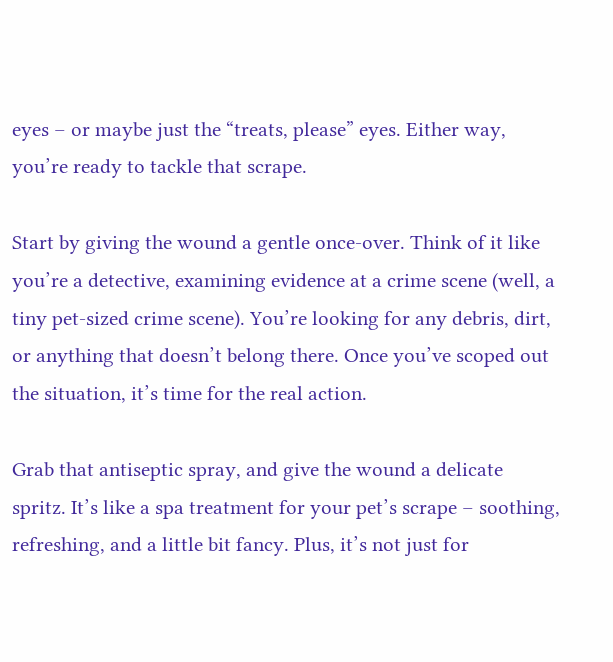eyes – or maybe just the “treats, please” eyes. Either way, you’re ready to tackle that scrape.

Start by giving the wound a gentle once-over. Think of it like you’re a detective, examining evidence at a crime scene (well, a tiny pet-sized crime scene). You’re looking for any debris, dirt, or anything that doesn’t belong there. Once you’ve scoped out the situation, it’s time for the real action.

Grab that antiseptic spray, and give the wound a delicate spritz. It’s like a spa treatment for your pet’s scrape – soothing, refreshing, and a little bit fancy. Plus, it’s not just for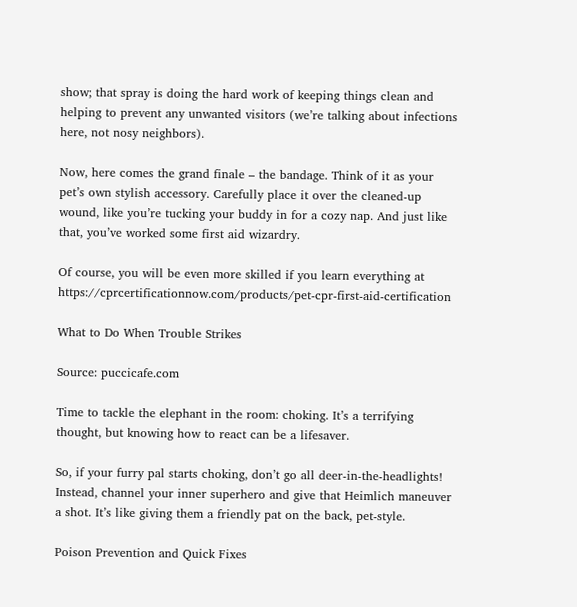show; that spray is doing the hard work of keeping things clean and helping to prevent any unwanted visitors (we’re talking about infections here, not nosy neighbors).

Now, here comes the grand finale – the bandage. Think of it as your pet’s own stylish accessory. Carefully place it over the cleaned-up wound, like you’re tucking your buddy in for a cozy nap. And just like that, you’ve worked some first aid wizardry.

Of course, you will be even more skilled if you learn everything at https://cprcertificationnow.com/products/pet-cpr-first-aid-certification

What to Do When Trouble Strikes

Source: puccicafe.com

Time to tackle the elephant in the room: choking. It’s a terrifying thought, but knowing how to react can be a lifesaver.

So, if your furry pal starts choking, don’t go all deer-in-the-headlights! Instead, channel your inner superhero and give that Heimlich maneuver a shot. It’s like giving them a friendly pat on the back, pet-style.

Poison Prevention and Quick Fixes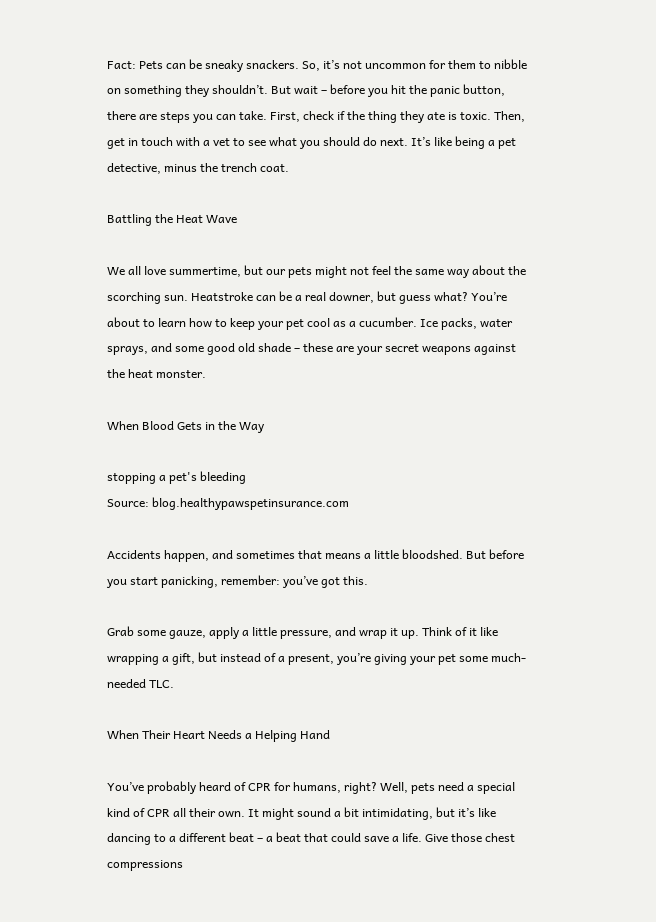Fact: Pets can be sneaky snackers. So, it’s not uncommon for them to nibble on something they shouldn’t. But wait – before you hit the panic button, there are steps you can take. First, check if the thing they ate is toxic. Then, get in touch with a vet to see what you should do next. It’s like being a pet detective, minus the trench coat.

Battling the Heat Wave

We all love summertime, but our pets might not feel the same way about the scorching sun. Heatstroke can be a real downer, but guess what? You’re about to learn how to keep your pet cool as a cucumber. Ice packs, water sprays, and some good old shade – these are your secret weapons against the heat monster.

When Blood Gets in the Way

stopping a pet's bleeding
Source: blog.healthypawspetinsurance.com

Accidents happen, and sometimes that means a little bloodshed. But before you start panicking, remember: you’ve got this.

Grab some gauze, apply a little pressure, and wrap it up. Think of it like wrapping a gift, but instead of a present, you’re giving your pet some much-needed TLC.

When Their Heart Needs a Helping Hand

You’ve probably heard of CPR for humans, right? Well, pets need a special kind of CPR all their own. It might sound a bit intimidating, but it’s like dancing to a different beat – a beat that could save a life. Give those chest compressions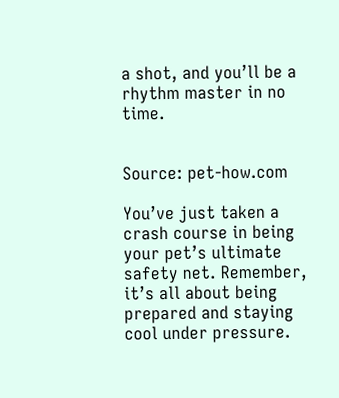a shot, and you’ll be a rhythm master in no time.


Source: pet-how.com

You’ve just taken a crash course in being your pet’s ultimate safety net. Remember, it’s all about being prepared and staying cool under pressure.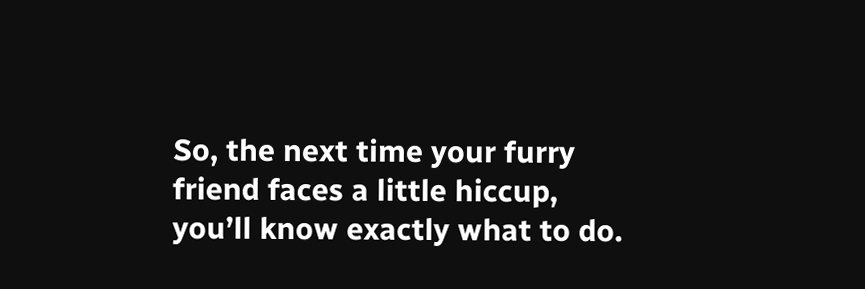So, the next time your furry friend faces a little hiccup, you’ll know exactly what to do.